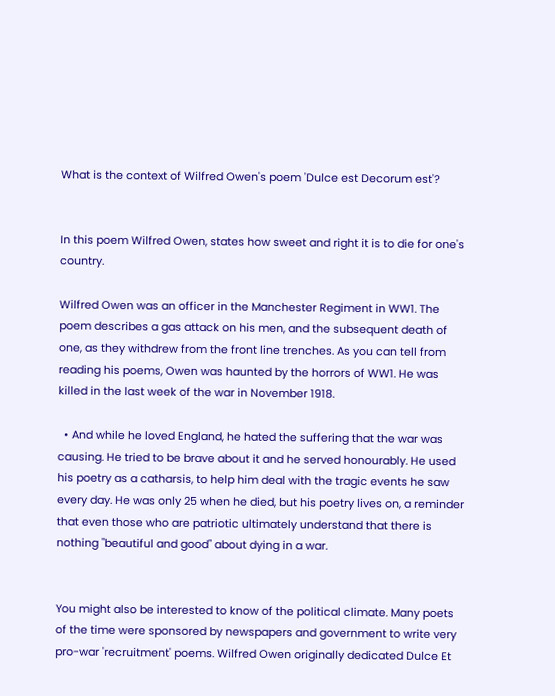What is the context of Wilfred Owen's poem 'Dulce est Decorum est'?


In this poem Wilfred Owen, states how sweet and right it is to die for one's country.

Wilfred Owen was an officer in the Manchester Regiment in WW1. The poem describes a gas attack on his men, and the subsequent death of one, as they withdrew from the front line trenches. As you can tell from reading his poems, Owen was haunted by the horrors of WW1. He was killed in the last week of the war in November 1918.

  • And while he loved England, he hated the suffering that the war was causing. He tried to be brave about it and he served honourably. He used his poetry as a catharsis, to help him deal with the tragic events he saw every day. He was only 25 when he died, but his poetry lives on, a reminder that even those who are patriotic ultimately understand that there is nothing "beautiful and good" about dying in a war.


You might also be interested to know of the political climate. Many poets of the time were sponsored by newspapers and government to write very pro-war 'recruitment' poems. Wilfred Owen originally dedicated Dulce Et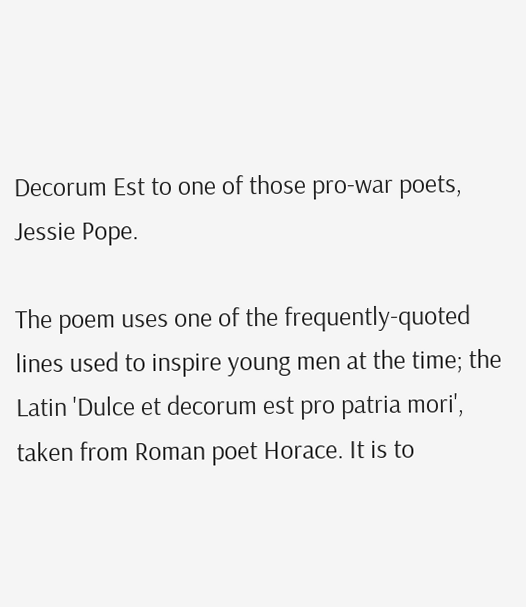Decorum Est to one of those pro-war poets, Jessie Pope.

The poem uses one of the frequently-quoted lines used to inspire young men at the time; the Latin 'Dulce et decorum est pro patria mori', taken from Roman poet Horace. It is to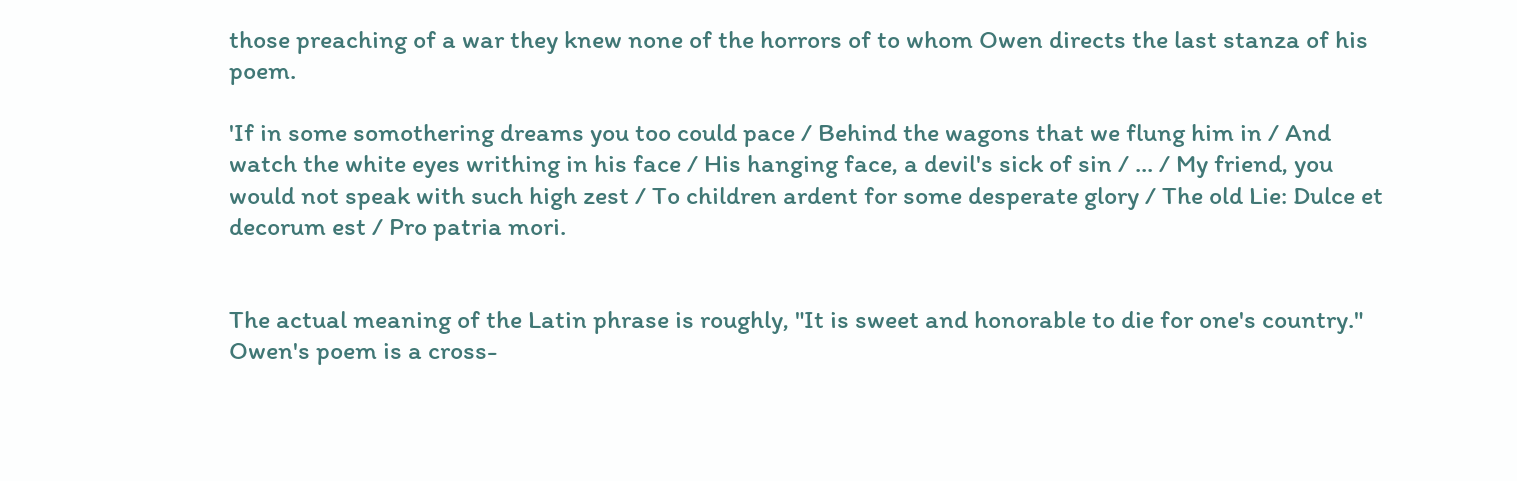those preaching of a war they knew none of the horrors of to whom Owen directs the last stanza of his poem.

'If in some somothering dreams you too could pace / Behind the wagons that we flung him in / And watch the white eyes writhing in his face / His hanging face, a devil's sick of sin / ... / My friend, you would not speak with such high zest / To children ardent for some desperate glory / The old Lie: Dulce et decorum est / Pro patria mori.


The actual meaning of the Latin phrase is roughly, "It is sweet and honorable to die for one's country." Owen's poem is a cross-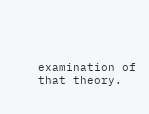examination of that theory.